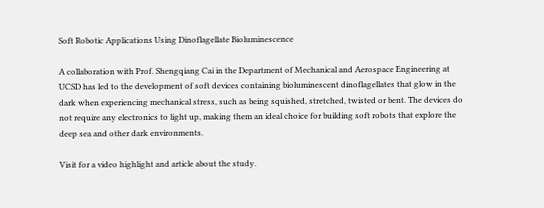Soft Robotic Applications Using Dinoflagellate Bioluminescence

A collaboration with Prof. Shengqiang Cai in the Department of Mechanical and Aerospace Engineering at UCSD has led to the development of soft devices containing bioluminescent dinoflagellates that glow in the dark when experiencing mechanical stress, such as being squished, stretched, twisted or bent. The devices do not require any electronics to light up, making them an ideal choice for building soft robots that explore the deep sea and other dark environments.

Visit for a video highlight and article about the study.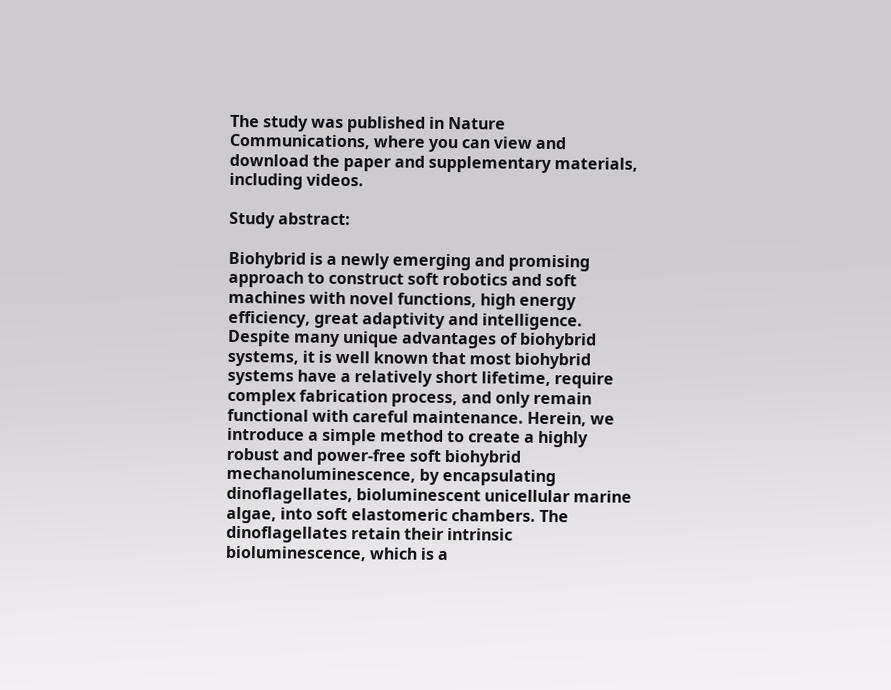The study was published in Nature Communications, where you can view and download the paper and supplementary materials, including videos.

Study abstract:

Biohybrid is a newly emerging and promising approach to construct soft robotics and soft machines with novel functions, high energy efficiency, great adaptivity and intelligence. Despite many unique advantages of biohybrid systems, it is well known that most biohybrid systems have a relatively short lifetime, require complex fabrication process, and only remain functional with careful maintenance. Herein, we introduce a simple method to create a highly robust and power-free soft biohybrid mechanoluminescence, by encapsulating dinoflagellates, bioluminescent unicellular marine algae, into soft elastomeric chambers. The dinoflagellates retain their intrinsic bioluminescence, which is a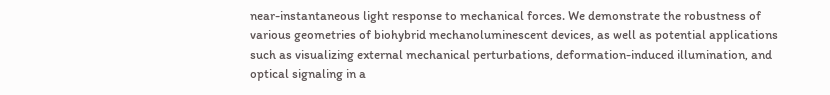near-instantaneous light response to mechanical forces. We demonstrate the robustness of various geometries of biohybrid mechanoluminescent devices, as well as potential applications such as visualizing external mechanical perturbations, deformation-induced illumination, and optical signaling in a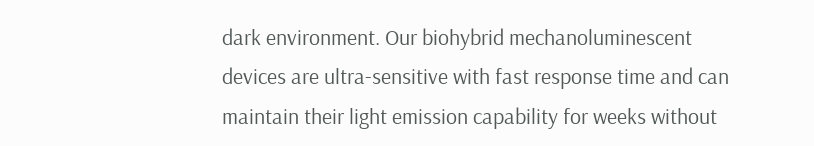dark environment. Our biohybrid mechanoluminescent devices are ultra-sensitive with fast response time and can maintain their light emission capability for weeks without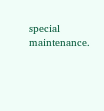special maintenance.